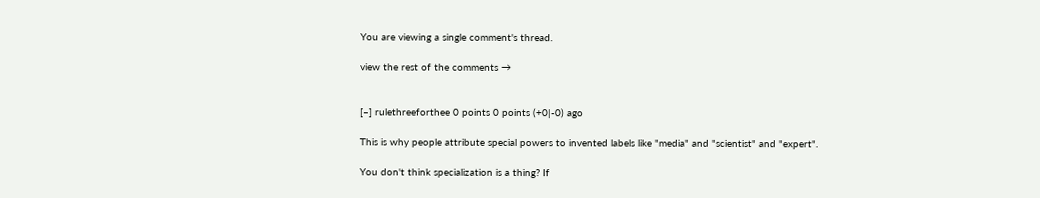You are viewing a single comment's thread.

view the rest of the comments →


[–] rulethreeforthee 0 points 0 points (+0|-0) ago

This is why people attribute special powers to invented labels like "media" and "scientist" and "expert".

You don't think specialization is a thing? If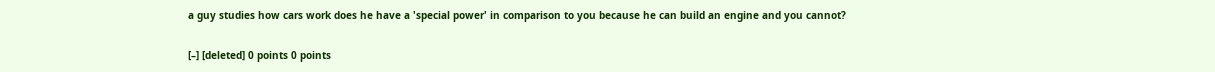a guy studies how cars work does he have a 'special power' in comparison to you because he can build an engine and you cannot?

[–] [deleted] 0 points 0 points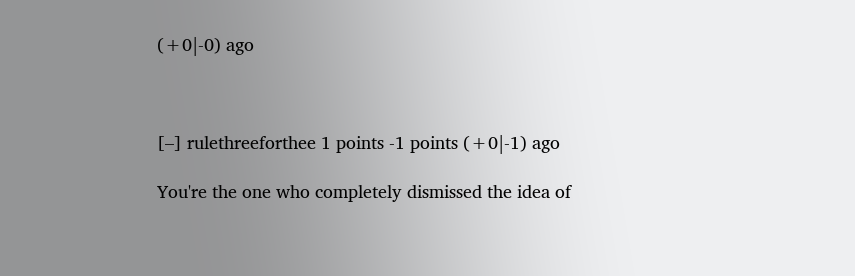(+0|-0) ago



[–] rulethreeforthee 1 points -1 points (+0|-1) ago

You're the one who completely dismissed the idea of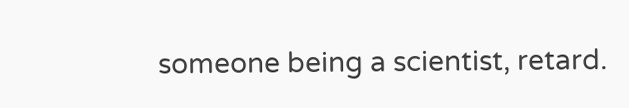someone being a scientist, retard.